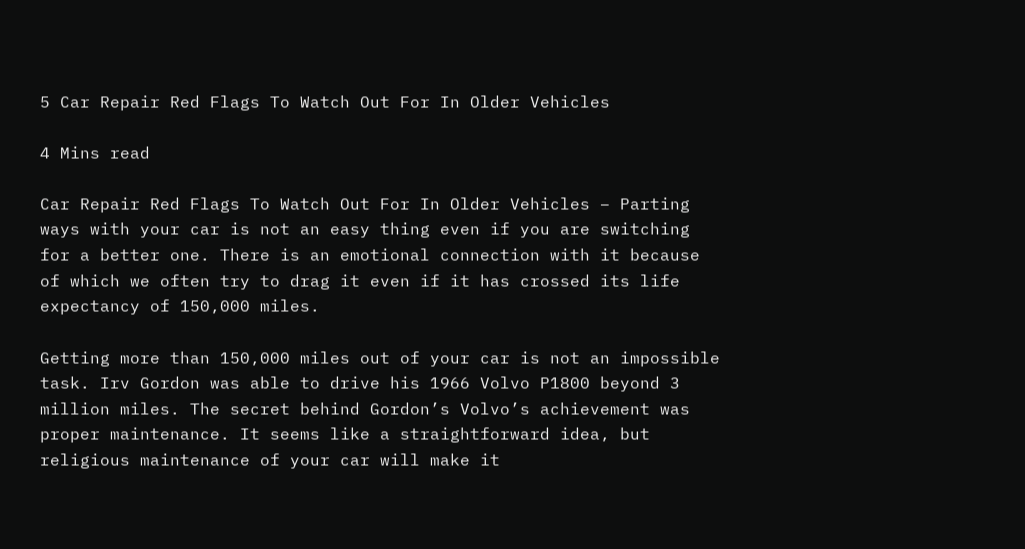5 Car Repair Red Flags To Watch Out For In Older Vehicles

4 Mins read

Car Repair Red Flags To Watch Out For In Older Vehicles – Parting ways with your car is not an easy thing even if you are switching for a better one. There is an emotional connection with it because of which we often try to drag it even if it has crossed its life expectancy of 150,000 miles.

Getting more than 150,000 miles out of your car is not an impossible task. Irv Gordon was able to drive his 1966 Volvo P1800 beyond 3 million miles. The secret behind Gordon’s Volvo’s achievement was proper maintenance. It seems like a straightforward idea, but religious maintenance of your car will make it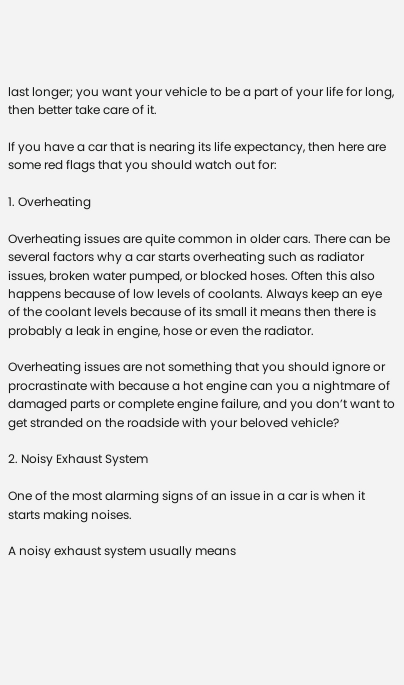last longer; you want your vehicle to be a part of your life for long, then better take care of it.

If you have a car that is nearing its life expectancy, then here are some red flags that you should watch out for:

1. Overheating

Overheating issues are quite common in older cars. There can be several factors why a car starts overheating such as radiator issues, broken water pumped, or blocked hoses. Often this also happens because of low levels of coolants. Always keep an eye of the coolant levels because of its small it means then there is probably a leak in engine, hose or even the radiator.

Overheating issues are not something that you should ignore or procrastinate with because a hot engine can you a nightmare of damaged parts or complete engine failure, and you don’t want to get stranded on the roadside with your beloved vehicle?

2. Noisy Exhaust System

One of the most alarming signs of an issue in a car is when it starts making noises.

A noisy exhaust system usually means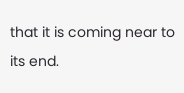that it is coming near to its end.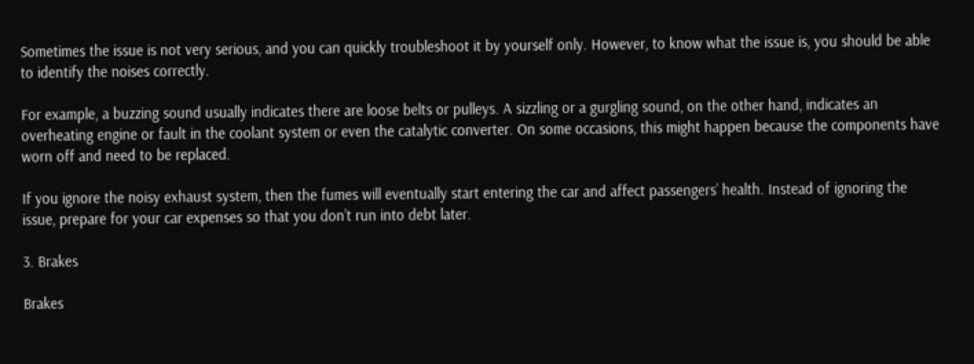Sometimes the issue is not very serious, and you can quickly troubleshoot it by yourself only. However, to know what the issue is, you should be able to identify the noises correctly.

For example, a buzzing sound usually indicates there are loose belts or pulleys. A sizzling or a gurgling sound, on the other hand, indicates an overheating engine or fault in the coolant system or even the catalytic converter. On some occasions, this might happen because the components have worn off and need to be replaced.

If you ignore the noisy exhaust system, then the fumes will eventually start entering the car and affect passengers’ health. Instead of ignoring the issue, prepare for your car expenses so that you don’t run into debt later.

3. Brakes

Brakes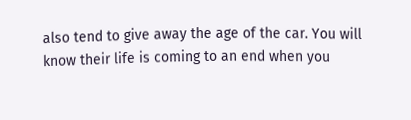also tend to give away the age of the car. You will know their life is coming to an end when you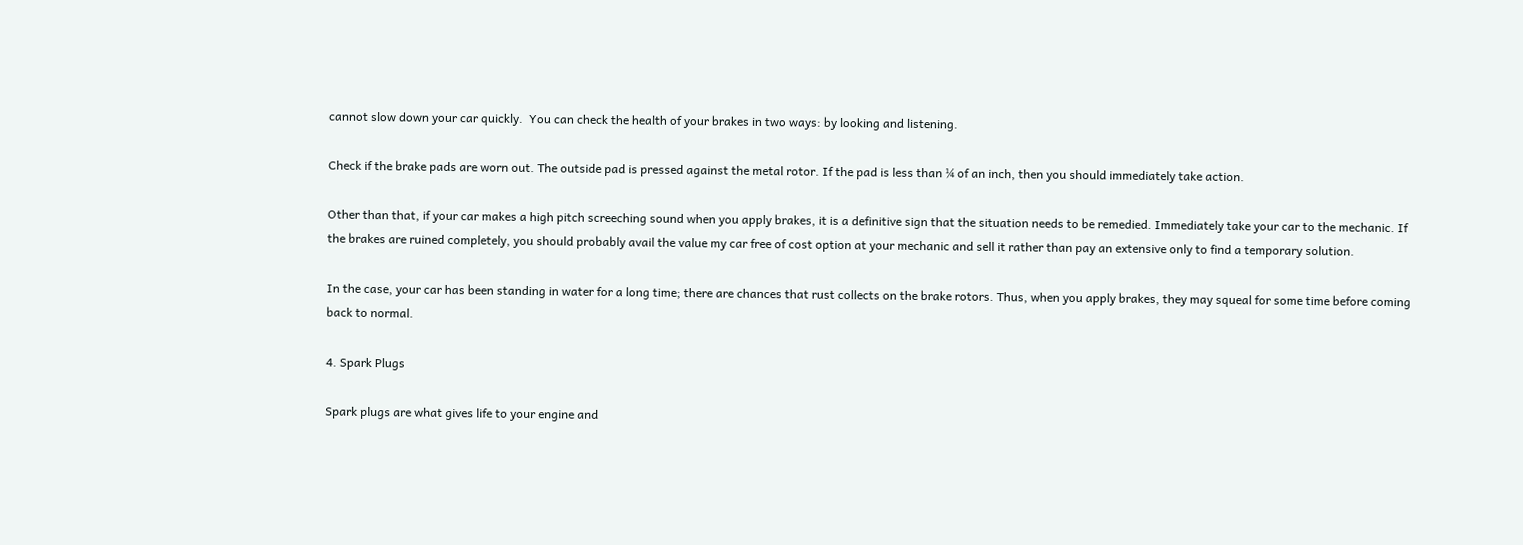cannot slow down your car quickly.  You can check the health of your brakes in two ways: by looking and listening.

Check if the brake pads are worn out. The outside pad is pressed against the metal rotor. If the pad is less than ¼ of an inch, then you should immediately take action.

Other than that, if your car makes a high pitch screeching sound when you apply brakes, it is a definitive sign that the situation needs to be remedied. Immediately take your car to the mechanic. If the brakes are ruined completely, you should probably avail the value my car free of cost option at your mechanic and sell it rather than pay an extensive only to find a temporary solution.

In the case, your car has been standing in water for a long time; there are chances that rust collects on the brake rotors. Thus, when you apply brakes, they may squeal for some time before coming back to normal.

4. Spark Plugs

Spark plugs are what gives life to your engine and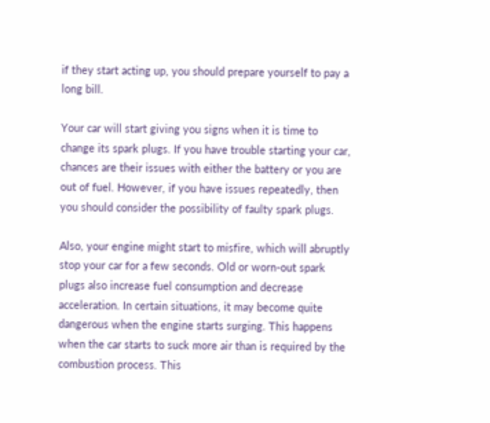if they start acting up, you should prepare yourself to pay a long bill.

Your car will start giving you signs when it is time to change its spark plugs. If you have trouble starting your car, chances are their issues with either the battery or you are out of fuel. However, if you have issues repeatedly, then you should consider the possibility of faulty spark plugs.

Also, your engine might start to misfire, which will abruptly stop your car for a few seconds. Old or worn-out spark plugs also increase fuel consumption and decrease acceleration. In certain situations, it may become quite dangerous when the engine starts surging. This happens when the car starts to suck more air than is required by the combustion process. This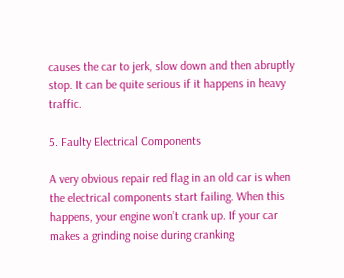causes the car to jerk, slow down and then abruptly stop. It can be quite serious if it happens in heavy traffic.

5. Faulty Electrical Components

A very obvious repair red flag in an old car is when the electrical components start failing. When this happens, your engine won’t crank up. If your car makes a grinding noise during cranking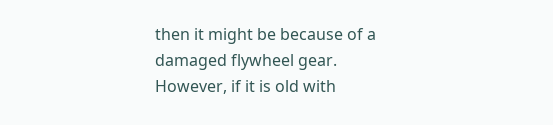then it might be because of a damaged flywheel gear. However, if it is old with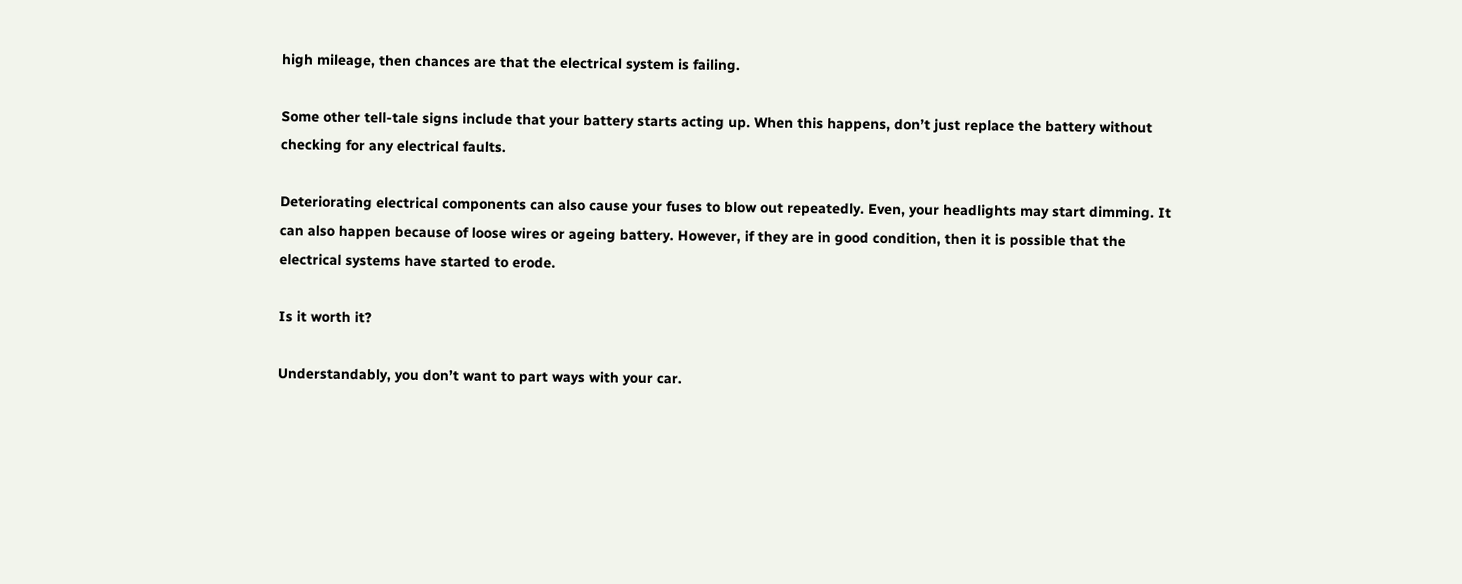high mileage, then chances are that the electrical system is failing.

Some other tell-tale signs include that your battery starts acting up. When this happens, don’t just replace the battery without checking for any electrical faults.

Deteriorating electrical components can also cause your fuses to blow out repeatedly. Even, your headlights may start dimming. It can also happen because of loose wires or ageing battery. However, if they are in good condition, then it is possible that the electrical systems have started to erode.

Is it worth it?

Understandably, you don’t want to part ways with your car.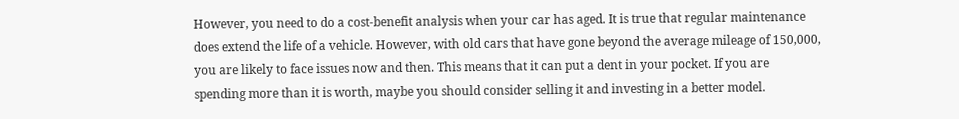However, you need to do a cost-benefit analysis when your car has aged. It is true that regular maintenance does extend the life of a vehicle. However, with old cars that have gone beyond the average mileage of 150,000, you are likely to face issues now and then. This means that it can put a dent in your pocket. If you are spending more than it is worth, maybe you should consider selling it and investing in a better model.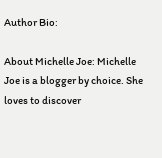Author Bio:

About Michelle Joe: Michelle Joe is a blogger by choice. She loves to discover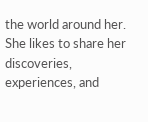the world around her. She likes to share her discoveries, experiences, and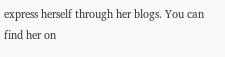express herself through her blogs. You can find her on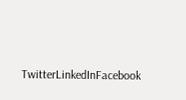TwitterLinkedInFacebook